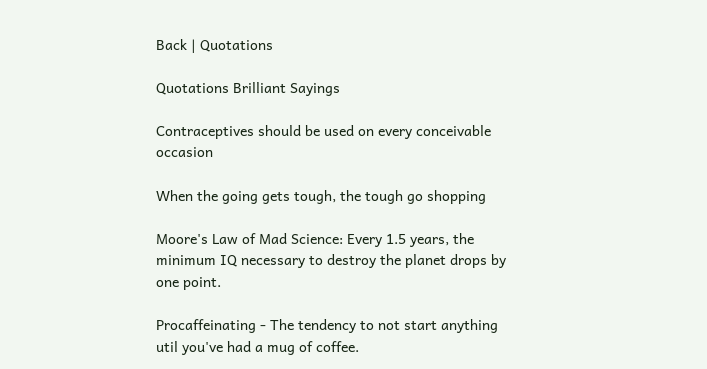Back | Quotations

Quotations Brilliant Sayings

Contraceptives should be used on every conceivable occasion

When the going gets tough, the tough go shopping

Moore's Law of Mad Science: Every 1.5 years, the minimum IQ necessary to destroy the planet drops by one point.

Procaffeinating - The tendency to not start anything util you've had a mug of coffee.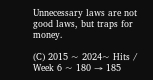Unnecessary laws are not good laws, but traps for money.

(C) 2015 ~ 2024~ Hits / Week 6 ~ 180 → 185